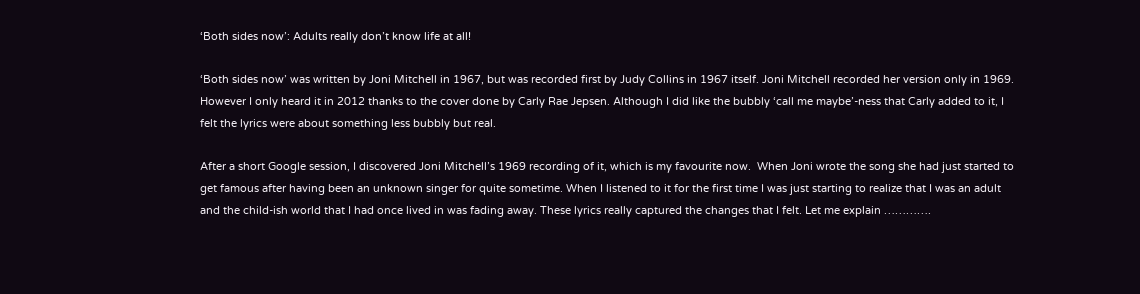‘Both sides now’: Adults really don’t know life at all!

‘Both sides now’ was written by Joni Mitchell in 1967, but was recorded first by Judy Collins in 1967 itself. Joni Mitchell recorded her version only in 1969. However I only heard it in 2012 thanks to the cover done by Carly Rae Jepsen. Although I did like the bubbly ‘call me maybe’-ness that Carly added to it, I felt the lyrics were about something less bubbly but real.

After a short Google session, I discovered Joni Mitchell’s 1969 recording of it, which is my favourite now.  When Joni wrote the song she had just started to get famous after having been an unknown singer for quite sometime. When I listened to it for the first time I was just starting to realize that I was an adult and the child-ish world that I had once lived in was fading away. These lyrics really captured the changes that I felt. Let me explain ………….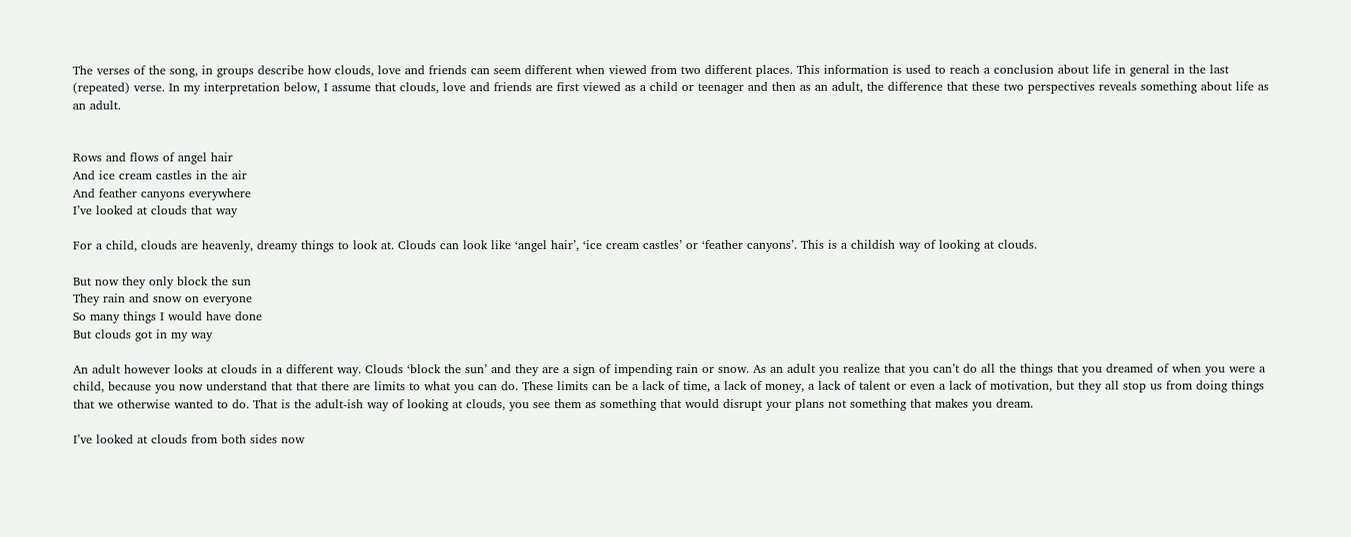The verses of the song, in groups describe how clouds, love and friends can seem different when viewed from two different places. This information is used to reach a conclusion about life in general in the last (repeated) verse. In my interpretation below, I assume that clouds, love and friends are first viewed as a child or teenager and then as an adult, the difference that these two perspectives reveals something about life as an adult.


Rows and flows of angel hair
And ice cream castles in the air
And feather canyons everywhere
I’ve looked at clouds that way

For a child, clouds are heavenly, dreamy things to look at. Clouds can look like ‘angel hair’, ‘ice cream castles’ or ‘feather canyons’. This is a childish way of looking at clouds.

But now they only block the sun
They rain and snow on everyone
So many things I would have done
But clouds got in my way

An adult however looks at clouds in a different way. Clouds ‘block the sun’ and they are a sign of impending rain or snow. As an adult you realize that you can’t do all the things that you dreamed of when you were a child, because you now understand that that there are limits to what you can do. These limits can be a lack of time, a lack of money, a lack of talent or even a lack of motivation, but they all stop us from doing things that we otherwise wanted to do. That is the adult-ish way of looking at clouds, you see them as something that would disrupt your plans not something that makes you dream.

I’ve looked at clouds from both sides now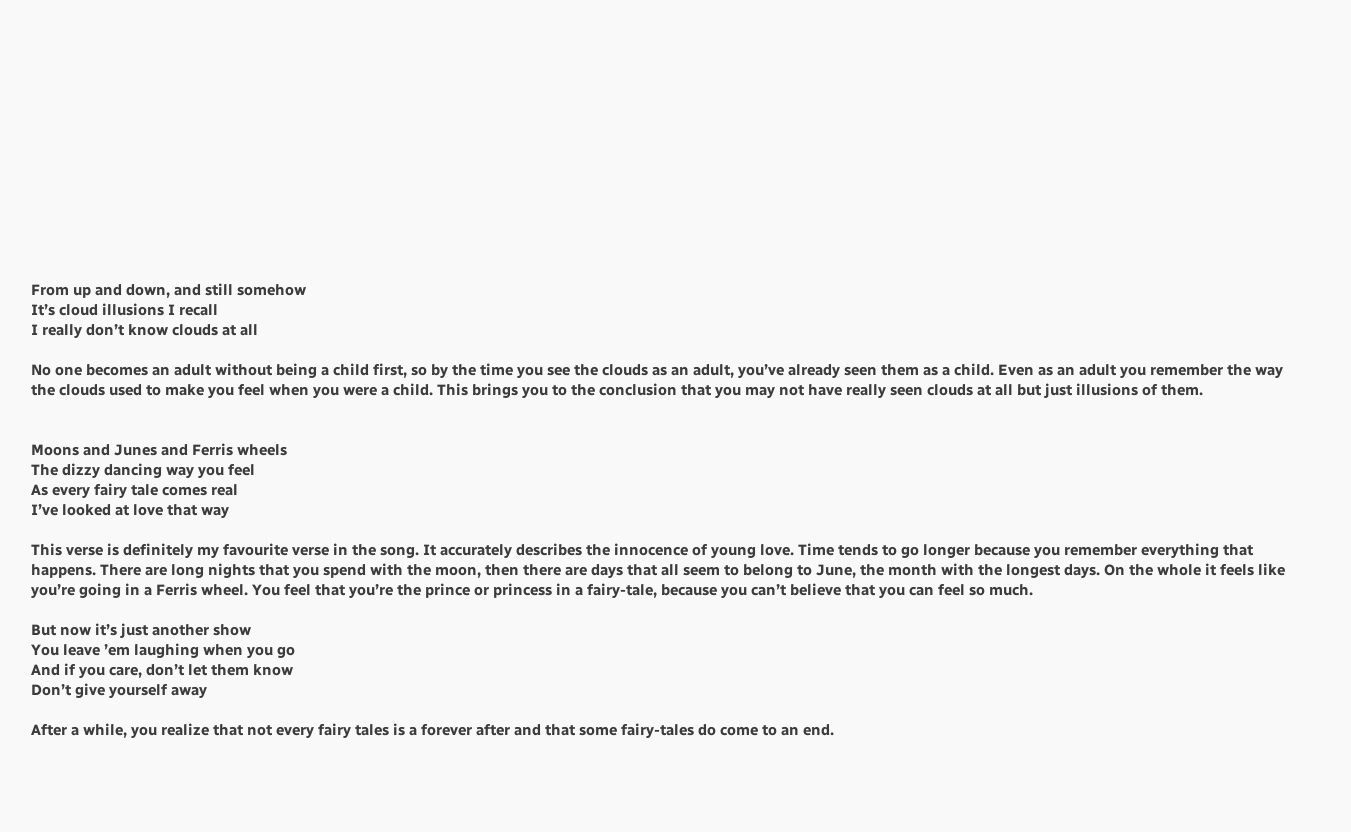From up and down, and still somehow
It’s cloud illusions I recall
I really don’t know clouds at all

No one becomes an adult without being a child first, so by the time you see the clouds as an adult, you’ve already seen them as a child. Even as an adult you remember the way the clouds used to make you feel when you were a child. This brings you to the conclusion that you may not have really seen clouds at all but just illusions of them.


Moons and Junes and Ferris wheels
The dizzy dancing way you feel
As every fairy tale comes real
I’ve looked at love that way

This verse is definitely my favourite verse in the song. It accurately describes the innocence of young love. Time tends to go longer because you remember everything that happens. There are long nights that you spend with the moon, then there are days that all seem to belong to June, the month with the longest days. On the whole it feels like you’re going in a Ferris wheel. You feel that you’re the prince or princess in a fairy-tale, because you can’t believe that you can feel so much.

But now it’s just another show
You leave ’em laughing when you go
And if you care, don’t let them know
Don’t give yourself away

After a while, you realize that not every fairy tales is a forever after and that some fairy-tales do come to an end.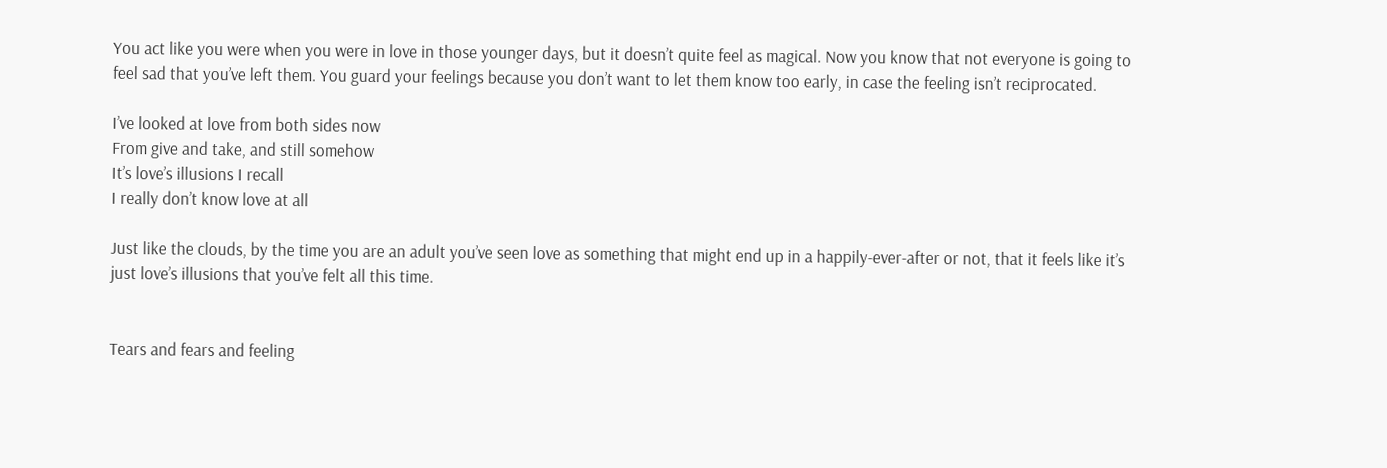You act like you were when you were in love in those younger days, but it doesn’t quite feel as magical. Now you know that not everyone is going to feel sad that you’ve left them. You guard your feelings because you don’t want to let them know too early, in case the feeling isn’t reciprocated.

I’ve looked at love from both sides now
From give and take, and still somehow
It’s love’s illusions I recall
I really don’t know love at all

Just like the clouds, by the time you are an adult you’ve seen love as something that might end up in a happily-ever-after or not, that it feels like it’s just love’s illusions that you’ve felt all this time.


Tears and fears and feeling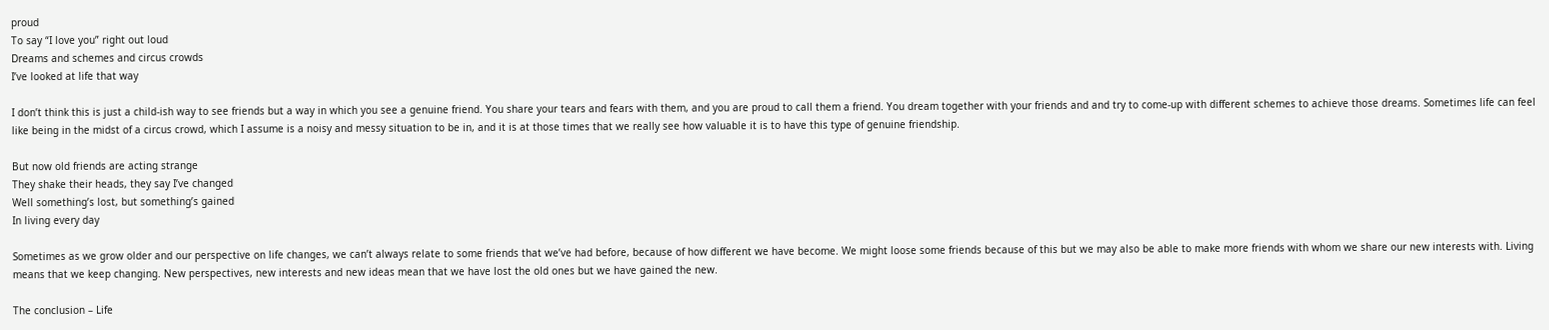proud
To say “I love you” right out loud
Dreams and schemes and circus crowds
I’ve looked at life that way

I don’t think this is just a child-ish way to see friends but a way in which you see a genuine friend. You share your tears and fears with them, and you are proud to call them a friend. You dream together with your friends and and try to come-up with different schemes to achieve those dreams. Sometimes life can feel like being in the midst of a circus crowd, which I assume is a noisy and messy situation to be in, and it is at those times that we really see how valuable it is to have this type of genuine friendship.

But now old friends are acting strange
They shake their heads, they say I’ve changed
Well something’s lost, but something’s gained
In living every day

Sometimes as we grow older and our perspective on life changes, we can’t always relate to some friends that we’ve had before, because of how different we have become. We might loose some friends because of this but we may also be able to make more friends with whom we share our new interests with. Living means that we keep changing. New perspectives, new interests and new ideas mean that we have lost the old ones but we have gained the new.

The conclusion – Life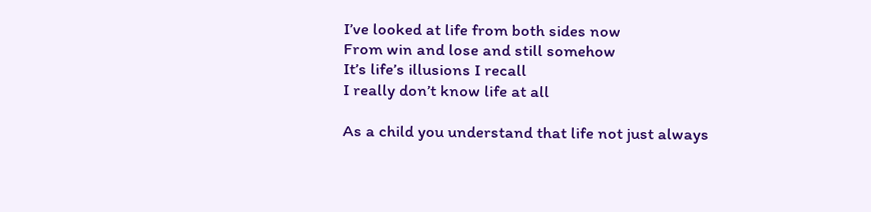I’ve looked at life from both sides now
From win and lose and still somehow
It’s life’s illusions I recall
I really don’t know life at all

As a child you understand that life not just always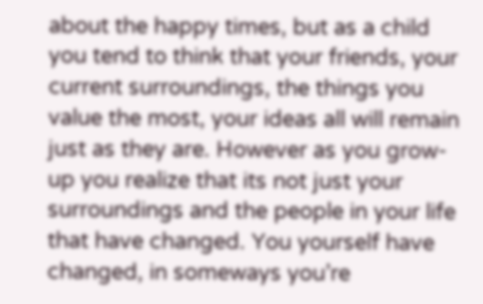about the happy times, but as a child you tend to think that your friends, your current surroundings, the things you value the most, your ideas all will remain just as they are. However as you grow-up you realize that its not just your surroundings and the people in your life that have changed. You yourself have changed, in someways you’re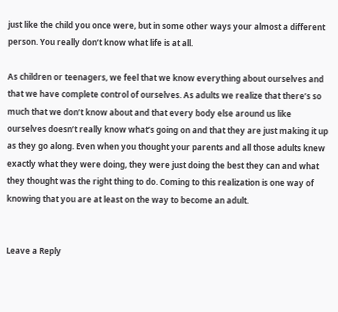just like the child you once were, but in some other ways your almost a different person. You really don’t know what life is at all.

As children or teenagers, we feel that we know everything about ourselves and that we have complete control of ourselves. As adults we realize that there’s so much that we don’t know about and that every body else around us like ourselves doesn’t really know what’s going on and that they are just making it up as they go along. Even when you thought your parents and all those adults knew exactly what they were doing, they were just doing the best they can and what they thought was the right thing to do. Coming to this realization is one way of knowing that you are at least on the way to become an adult.


Leave a Reply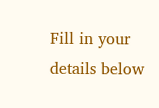Fill in your details below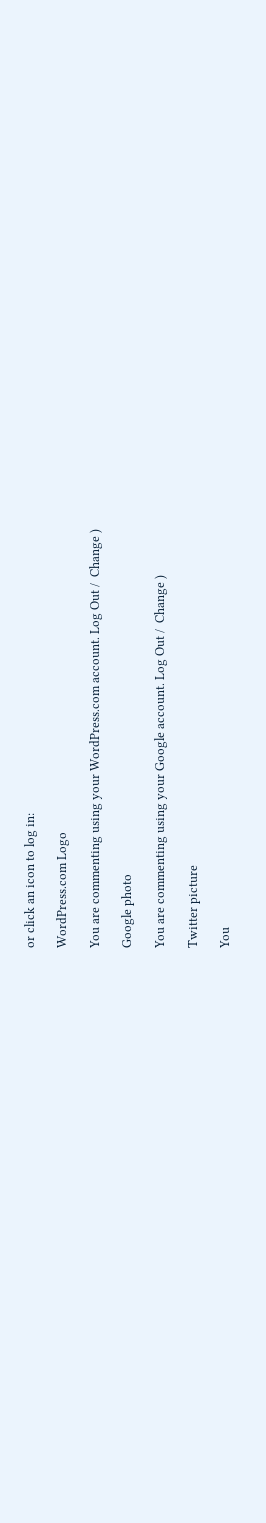or click an icon to log in:

WordPress.com Logo

You are commenting using your WordPress.com account. Log Out /  Change )

Google photo

You are commenting using your Google account. Log Out /  Change )

Twitter picture

You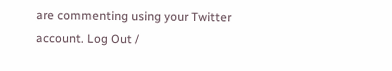are commenting using your Twitter account. Log Out /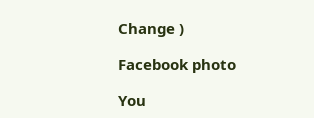Change )

Facebook photo

You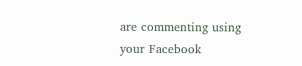are commenting using your Facebook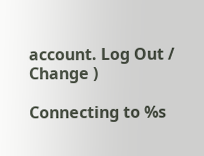account. Log Out /  Change )

Connecting to %s